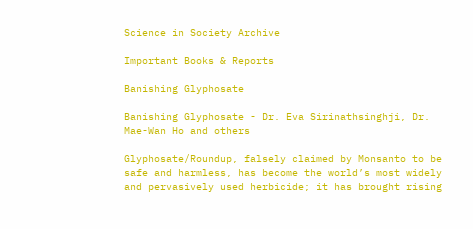Science in Society Archive

Important Books & Reports

Banishing Glyphosate

Banishing Glyphosate - Dr. Eva Sirinathsinghji, Dr. Mae-Wan Ho and others

Glyphosate/Roundup, falsely claimed by Monsanto to be safe and harmless, has become the world’s most widely and pervasively used herbicide; it has brought rising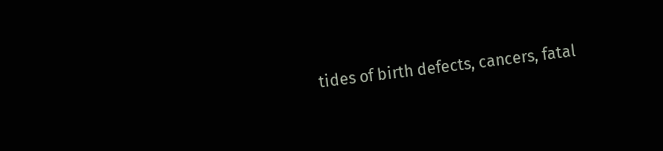tides of birth defects, cancers, fatal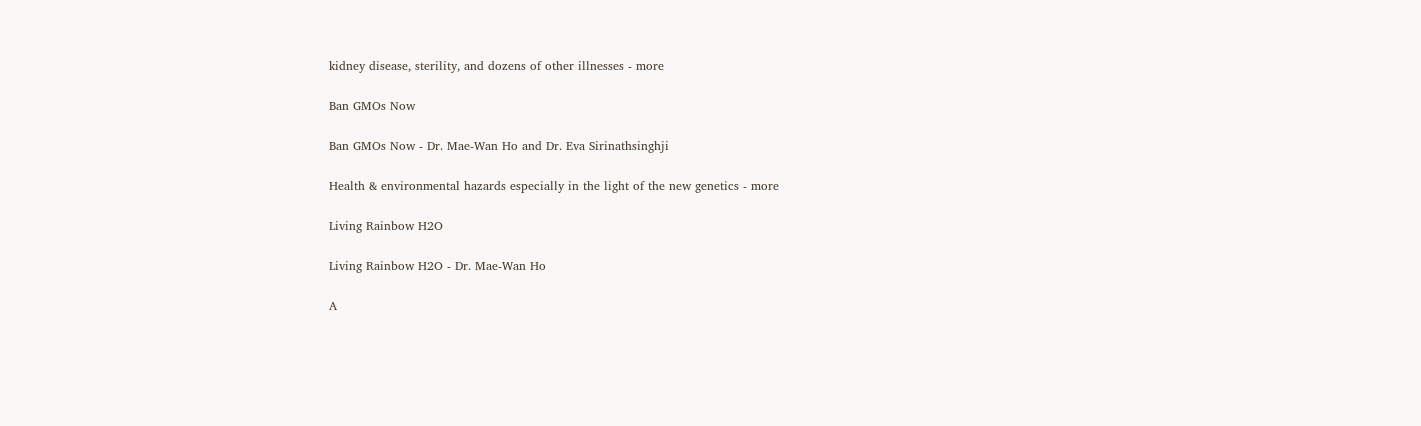kidney disease, sterility, and dozens of other illnesses - more

Ban GMOs Now

Ban GMOs Now - Dr. Mae-Wan Ho and Dr. Eva Sirinathsinghji

Health & environmental hazards especially in the light of the new genetics - more

Living Rainbow H2O

Living Rainbow H2O - Dr. Mae-Wan Ho

A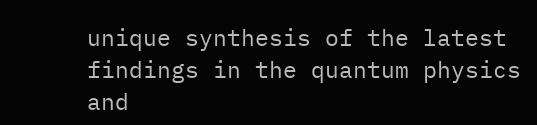unique synthesis of the latest findings in the quantum physics and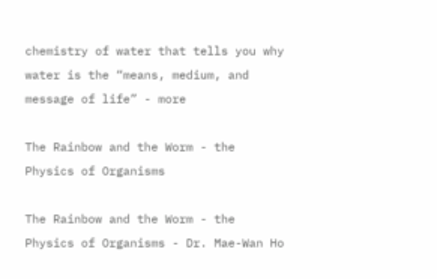chemistry of water that tells you why water is the “means, medium, and message of life” - more

The Rainbow and the Worm - the Physics of Organisms

The Rainbow and the Worm - the Physics of Organisms - Dr. Mae-Wan Ho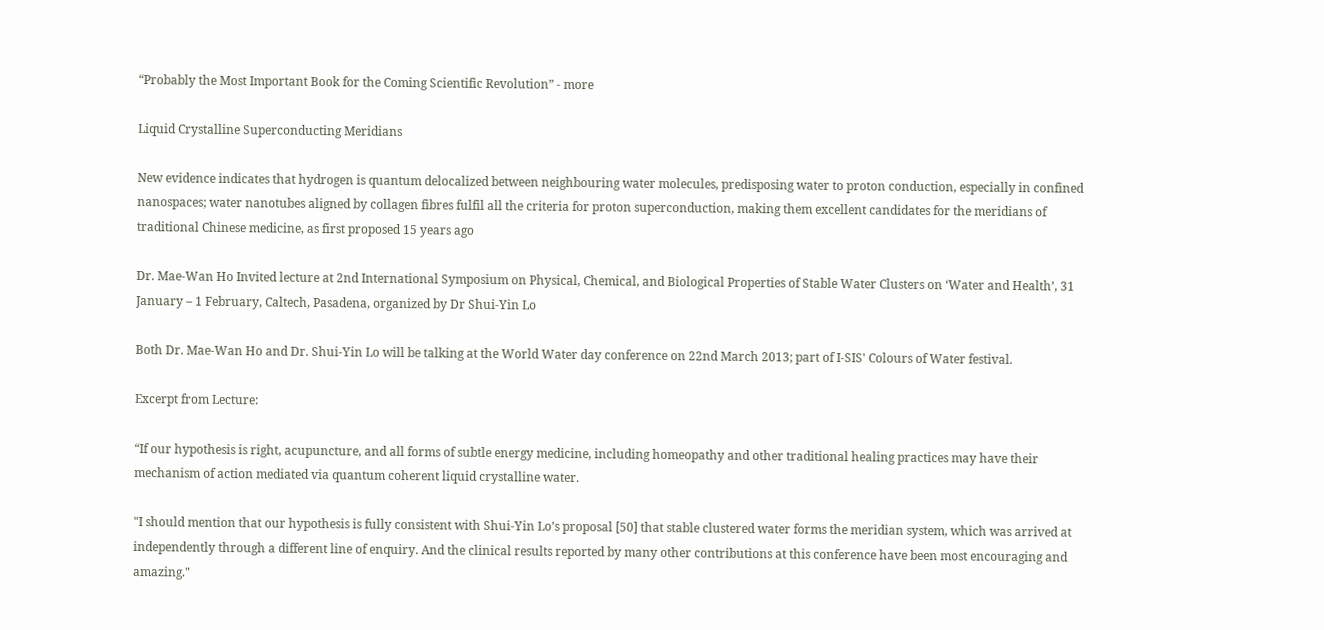“Probably the Most Important Book for the Coming Scientific Revolution” - more

Liquid Crystalline Superconducting Meridians

New evidence indicates that hydrogen is quantum delocalized between neighbouring water molecules, predisposing water to proton conduction, especially in confined nanospaces; water nanotubes aligned by collagen fibres fulfil all the criteria for proton superconduction, making them excellent candidates for the meridians of traditional Chinese medicine, as first proposed 15 years ago

Dr. Mae-Wan Ho Invited lecture at 2nd International Symposium on Physical, Chemical, and Biological Properties of Stable Water Clusters on ‘Water and Health’, 31 January – 1 February, Caltech, Pasadena, organized by Dr Shui-Yin Lo

Both Dr. Mae-Wan Ho and Dr. Shui-Yin Lo will be talking at the World Water day conference on 22nd March 2013; part of I-SIS' Colours of Water festival.

Excerpt from Lecture:

“If our hypothesis is right, acupuncture, and all forms of subtle energy medicine, including homeopathy and other traditional healing practices may have their mechanism of action mediated via quantum coherent liquid crystalline water.

"I should mention that our hypothesis is fully consistent with Shui-Yin Lo’s proposal [50] that stable clustered water forms the meridian system, which was arrived at independently through a different line of enquiry. And the clinical results reported by many other contributions at this conference have been most encouraging and amazing."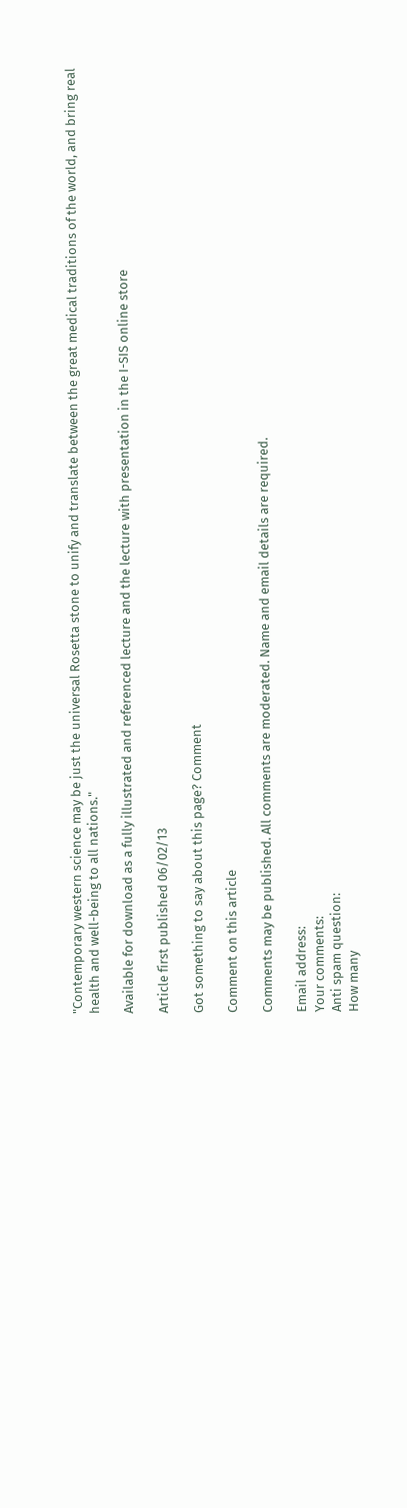"Contemporary western science may be just the universal Rosetta stone to unify and translate between the great medical traditions of the world, and bring real health and well-being to all nations."

Available for download as a fully illustrated and referenced lecture and the lecture with presentation in the I-SIS online store

Article first published 06/02/13

Got something to say about this page? Comment

Comment on this article

Comments may be published. All comments are moderated. Name and email details are required.

Email address:
Your comments:
Anti spam question:
How many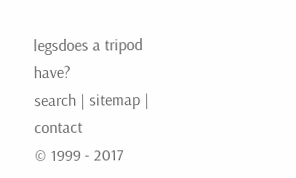legsdoes a tripod have?
search | sitemap | contact
© 1999 - 2017